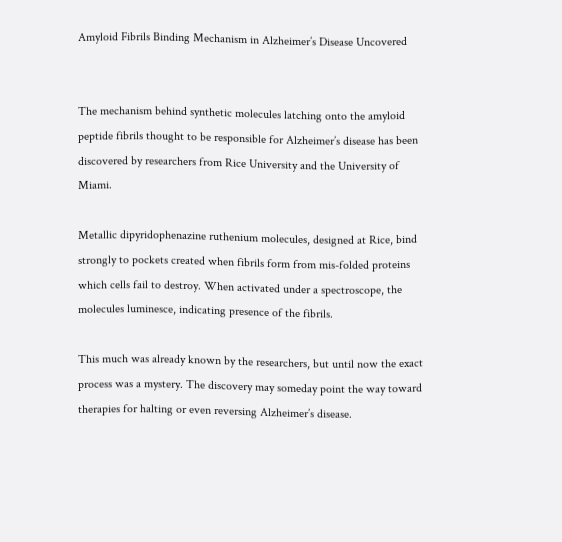Amyloid Fibrils Binding Mechanism in Alzheimer’s Disease Uncovered


The mechanism behind synthetic molecules latching onto the amyloid peptide fibrils thought to be responsible for Alzheimer’s disease has been discovered by researchers from Rice University and the University of Miami.

Metallic dipyridophenazine ruthenium molecules, designed at Rice, bind strongly to pockets created when fibrils form from mis-folded proteins which cells fail to destroy. When activated under a spectroscope, the molecules luminesce, indicating presence of the fibrils.

This much was already known by the researchers, but until now the exact process was a mystery. The discovery may someday point the way toward therapies for halting or even reversing Alzheimer’s disease.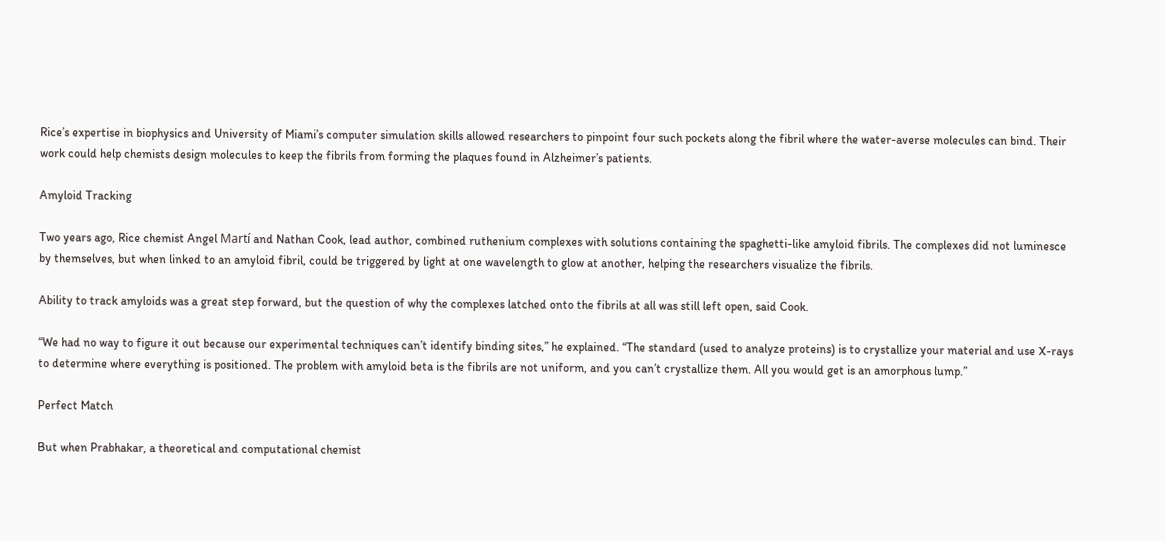Rice’s expertise in biophysics and University of Miami’s computer simulation skills allowed researchers to pinpoint four such pockets along the fibril where the water-averse molecules can bind. Their work could help chemists design molecules to keep the fibrils from forming the plaques found in Alzheimer’s patients.

Amyloid Tracking

Two years ago, Rice chemist Angel Martí and Nathan Cook, lead author, combined ruthenium complexes with solutions containing the spaghetti-like amyloid fibrils. The complexes did not luminesce by themselves, but when linked to an amyloid fibril, could be triggered by light at one wavelength to glow at another, helping the researchers visualize the fibrils.

Ability to track amyloids was a great step forward, but the question of why the complexes latched onto the fibrils at all was still left open, said Cook.

“We had no way to figure it out because our experimental techniques can’t identify binding sites,” he explained. “The standard (used to analyze proteins) is to crystallize your material and use X-rays to determine where everything is positioned. The problem with amyloid beta is the fibrils are not uniform, and you can’t crystallize them. All you would get is an amorphous lump.”

Perfect Match

But when Prabhakar, a theoretical and computational chemist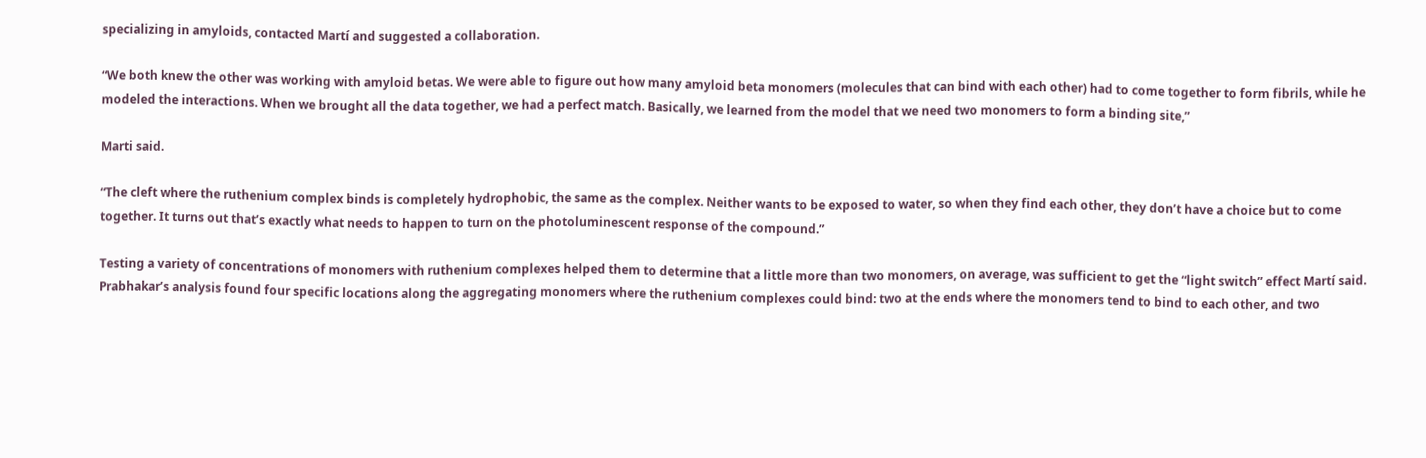specializing in amyloids, contacted Martí and suggested a collaboration.

“We both knew the other was working with amyloid betas. We were able to figure out how many amyloid beta monomers (molecules that can bind with each other) had to come together to form fibrils, while he modeled the interactions. When we brought all the data together, we had a perfect match. Basically, we learned from the model that we need two monomers to form a binding site,”

Marti said.

“The cleft where the ruthenium complex binds is completely hydrophobic, the same as the complex. Neither wants to be exposed to water, so when they find each other, they don’t have a choice but to come together. It turns out that’s exactly what needs to happen to turn on the photoluminescent response of the compound.”

Testing a variety of concentrations of monomers with ruthenium complexes helped them to determine that a little more than two monomers, on average, was sufficient to get the “light switch” effect Martí said. Prabhakar’s analysis found four specific locations along the aggregating monomers where the ruthenium complexes could bind: two at the ends where the monomers tend to bind to each other, and two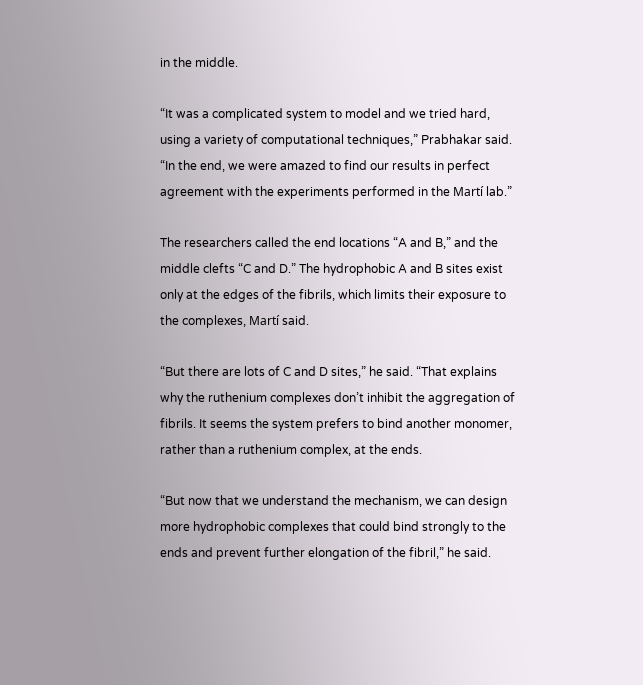in the middle.

“It was a complicated system to model and we tried hard, using a variety of computational techniques,” Prabhakar said. “In the end, we were amazed to find our results in perfect agreement with the experiments performed in the Martí lab.”

The researchers called the end locations “A and B,” and the middle clefts “C and D.” The hydrophobic A and B sites exist only at the edges of the fibrils, which limits their exposure to the complexes, Martí said.

“But there are lots of C and D sites,” he said. “That explains why the ruthenium complexes don’t inhibit the aggregation of fibrils. It seems the system prefers to bind another monomer, rather than a ruthenium complex, at the ends.

“But now that we understand the mechanism, we can design more hydrophobic complexes that could bind strongly to the ends and prevent further elongation of the fibril,” he said.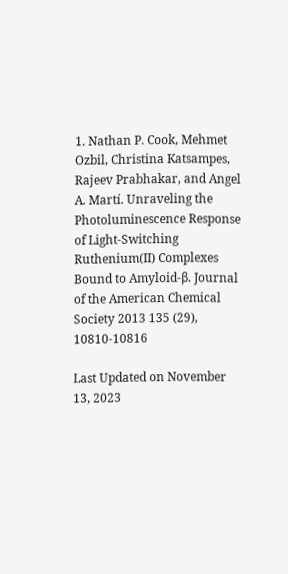1. Nathan P. Cook, Mehmet Ozbil, Christina Katsampes, Rajeev Prabhakar, and Angel A. Martí. Unraveling the Photoluminescence Response of Light-Switching Ruthenium(II) Complexes Bound to Amyloid-β. Journal of the American Chemical Society 2013 135 (29), 10810-10816

Last Updated on November 13, 2023